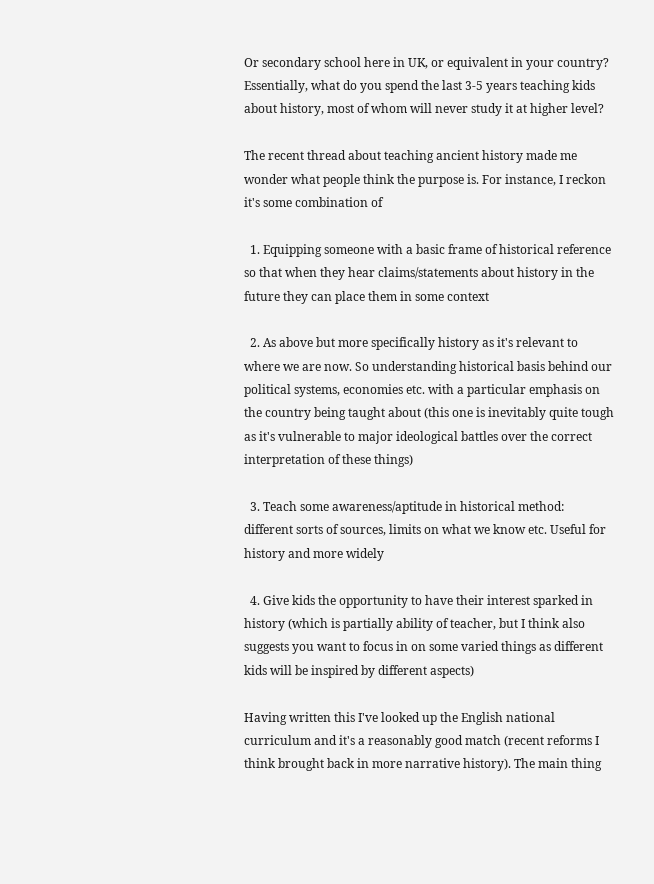Or secondary school here in UK, or equivalent in your country? Essentially, what do you spend the last 3-5 years teaching kids about history, most of whom will never study it at higher level?

The recent thread about teaching ancient history made me wonder what people think the purpose is. For instance, I reckon it's some combination of

  1. Equipping someone with a basic frame of historical reference so that when they hear claims/statements about history in the future they can place them in some context

  2. As above but more specifically history as it's relevant to where we are now. So understanding historical basis behind our political systems, economies etc. with a particular emphasis on the country being taught about (this one is inevitably quite tough as it's vulnerable to major ideological battles over the correct interpretation of these things)

  3. Teach some awareness/aptitude in historical method: different sorts of sources, limits on what we know etc. Useful for history and more widely

  4. Give kids the opportunity to have their interest sparked in history (which is partially ability of teacher, but I think also suggests you want to focus in on some varied things as different kids will be inspired by different aspects)

Having written this I've looked up the English national curriculum and it's a reasonably good match (recent reforms I think brought back in more narrative history). The main thing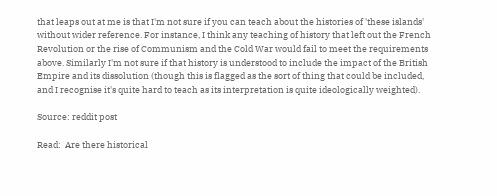that leaps out at me is that I'm not sure if you can teach about the histories of 'these islands' without wider reference. For instance, I think any teaching of history that left out the French Revolution or the rise of Communism and the Cold War would fail to meet the requirements above. Similarly I'm not sure if that history is understood to include the impact of the British Empire and its dissolution (though this is flagged as the sort of thing that could be included, and I recognise it's quite hard to teach as its interpretation is quite ideologically weighted).

Source: reddit post

Read:  Are there historical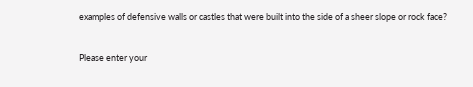examples of defensive walls or castles that were built into the side of a sheer slope or rock face?


Please enter your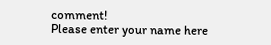comment!
Please enter your name here